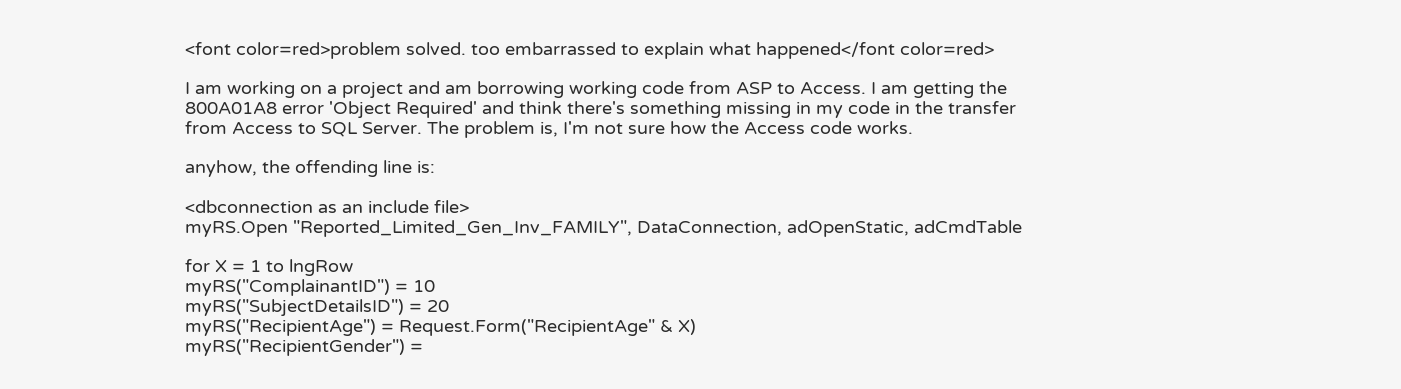<font color=red>problem solved. too embarrassed to explain what happened</font color=red>

I am working on a project and am borrowing working code from ASP to Access. I am getting the 800A01A8 error 'Object Required' and think there's something missing in my code in the transfer from Access to SQL Server. The problem is, I'm not sure how the Access code works.

anyhow, the offending line is:

<dbconnection as an include file>
myRS.Open "Reported_Limited_Gen_Inv_FAMILY", DataConnection, adOpenStatic, adCmdTable

for X = 1 to lngRow
myRS("ComplainantID") = 10
myRS("SubjectDetailsID") = 20
myRS("RecipientAge") = Request.Form("RecipientAge" & X)
myRS("RecipientGender") =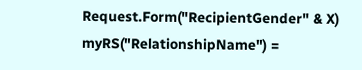Request.Form("RecipientGender" & X)
myRS("RelationshipName") =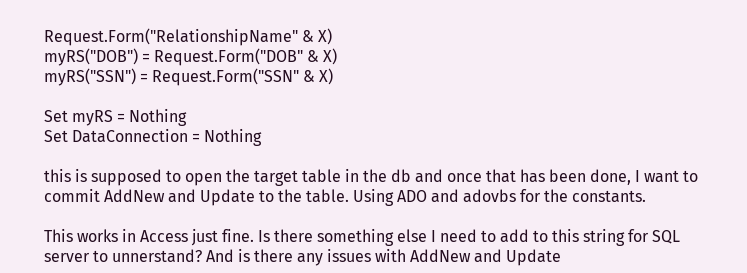Request.Form("RelationshipName" & X)
myRS("DOB") = Request.Form("DOB" & X)
myRS("SSN") = Request.Form("SSN" & X)

Set myRS = Nothing
Set DataConnection = Nothing

this is supposed to open the target table in the db and once that has been done, I want to commit AddNew and Update to the table. Using ADO and adovbs for the constants.

This works in Access just fine. Is there something else I need to add to this string for SQL server to unnerstand? And is there any issues with AddNew and Update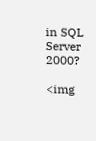in SQL Server 2000?

<img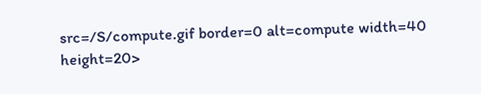src=/S/compute.gif border=0 alt=compute width=40 height=20>